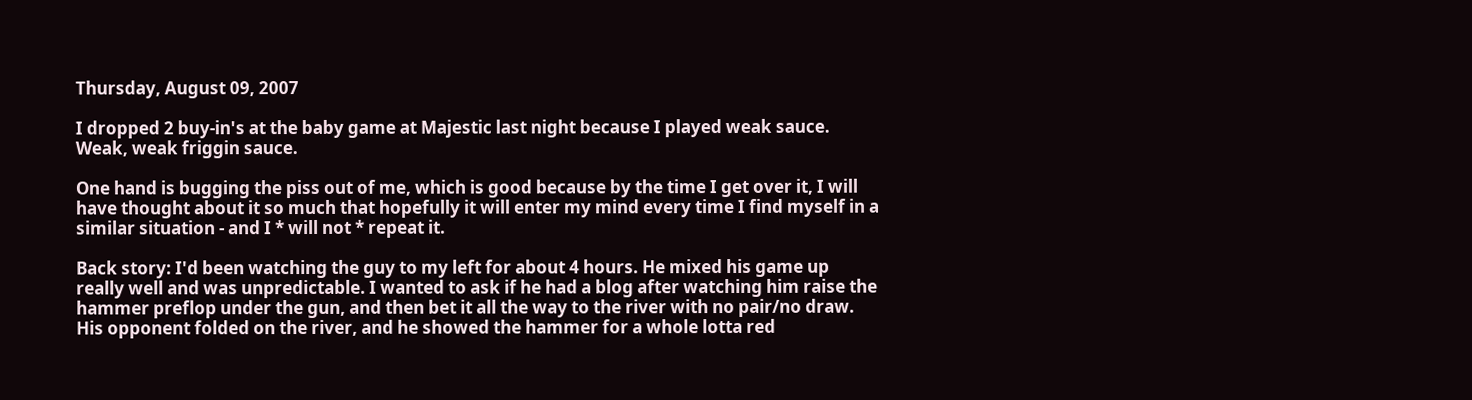Thursday, August 09, 2007

I dropped 2 buy-in's at the baby game at Majestic last night because I played weak sauce. Weak, weak friggin sauce.

One hand is bugging the piss out of me, which is good because by the time I get over it, I will have thought about it so much that hopefully it will enter my mind every time I find myself in a similar situation - and I * will not * repeat it.

Back story: I'd been watching the guy to my left for about 4 hours. He mixed his game up really well and was unpredictable. I wanted to ask if he had a blog after watching him raise the hammer preflop under the gun, and then bet it all the way to the river with no pair/no draw. His opponent folded on the river, and he showed the hammer for a whole lotta red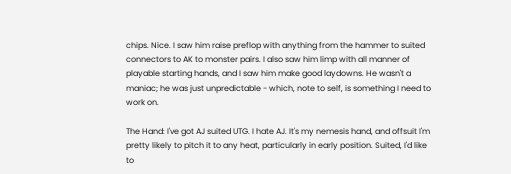chips. Nice. I saw him raise preflop with anything from the hammer to suited connectors to AK to monster pairs. I also saw him limp with all manner of playable starting hands, and I saw him make good laydowns. He wasn't a maniac; he was just unpredictable - which, note to self, is something I need to work on.

The Hand: I've got AJ suited UTG. I hate AJ. It's my nemesis hand, and offsuit I'm pretty likely to pitch it to any heat, particularly in early position. Suited, I'd like to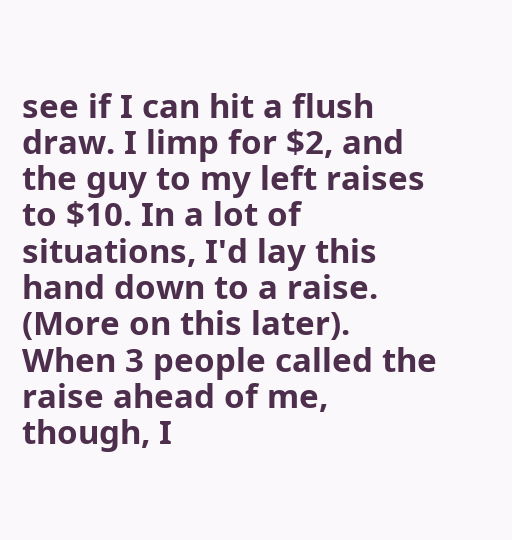see if I can hit a flush draw. I limp for $2, and the guy to my left raises to $10. In a lot of situations, I'd lay this hand down to a raise. (More on this later). When 3 people called the raise ahead of me, though, I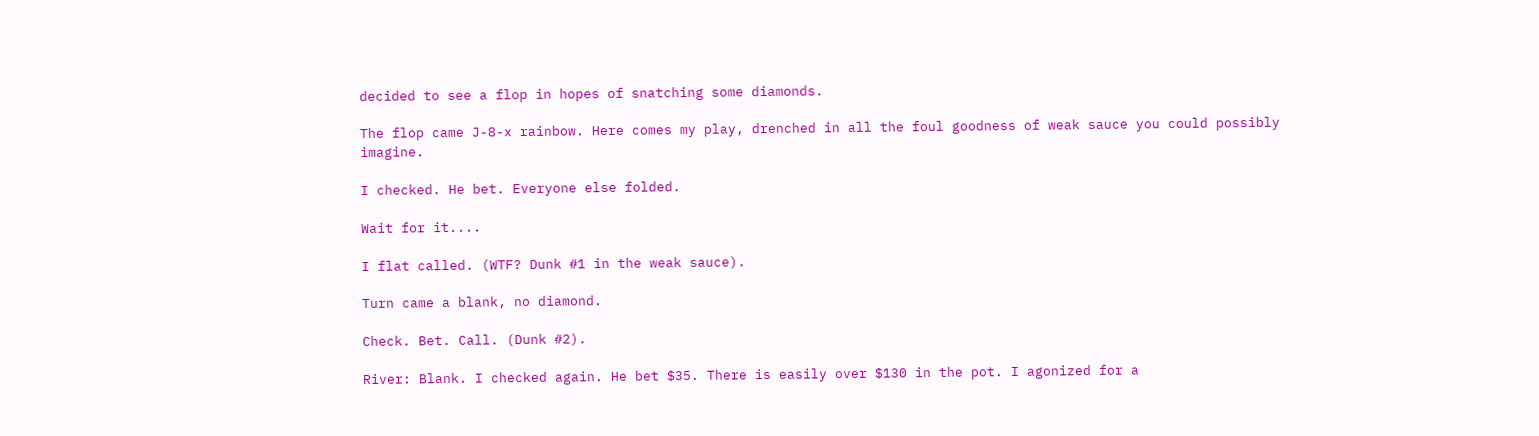decided to see a flop in hopes of snatching some diamonds.

The flop came J-8-x rainbow. Here comes my play, drenched in all the foul goodness of weak sauce you could possibly imagine.

I checked. He bet. Everyone else folded.

Wait for it....

I flat called. (WTF? Dunk #1 in the weak sauce).

Turn came a blank, no diamond.

Check. Bet. Call. (Dunk #2).

River: Blank. I checked again. He bet $35. There is easily over $130 in the pot. I agonized for a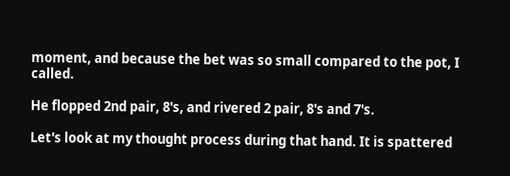moment, and because the bet was so small compared to the pot, I called.

He flopped 2nd pair, 8's, and rivered 2 pair, 8's and 7's.

Let's look at my thought process during that hand. It is spattered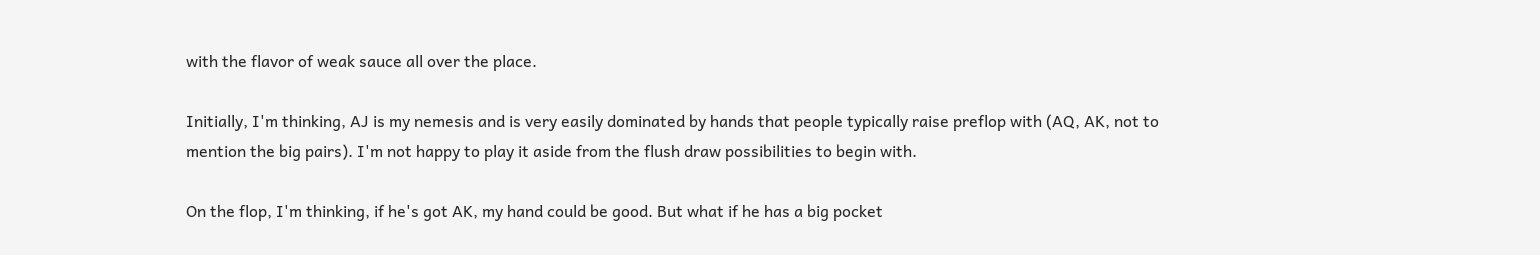with the flavor of weak sauce all over the place.

Initially, I'm thinking, AJ is my nemesis and is very easily dominated by hands that people typically raise preflop with (AQ, AK, not to mention the big pairs). I'm not happy to play it aside from the flush draw possibilities to begin with.

On the flop, I'm thinking, if he's got AK, my hand could be good. But what if he has a big pocket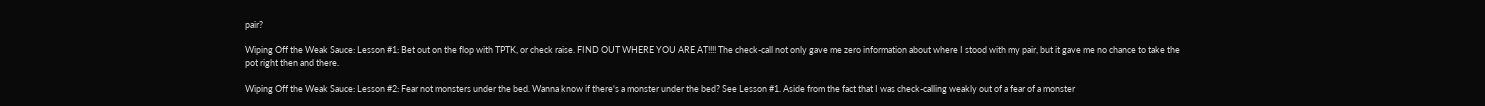pair?

Wiping Off the Weak Sauce: Lesson #1: Bet out on the flop with TPTK, or check raise. FIND OUT WHERE YOU ARE AT!!!! The check-call not only gave me zero information about where I stood with my pair, but it gave me no chance to take the pot right then and there.

Wiping Off the Weak Sauce: Lesson #2: Fear not monsters under the bed. Wanna know if there's a monster under the bed? See Lesson #1. Aside from the fact that I was check-calling weakly out of a fear of a monster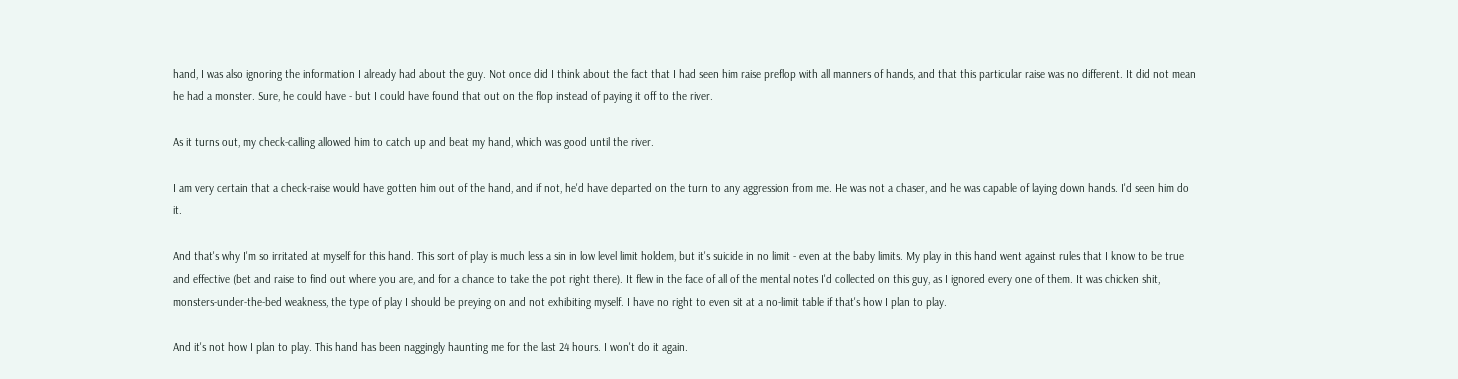hand, I was also ignoring the information I already had about the guy. Not once did I think about the fact that I had seen him raise preflop with all manners of hands, and that this particular raise was no different. It did not mean he had a monster. Sure, he could have - but I could have found that out on the flop instead of paying it off to the river.

As it turns out, my check-calling allowed him to catch up and beat my hand, which was good until the river.

I am very certain that a check-raise would have gotten him out of the hand, and if not, he'd have departed on the turn to any aggression from me. He was not a chaser, and he was capable of laying down hands. I'd seen him do it.

And that's why I'm so irritated at myself for this hand. This sort of play is much less a sin in low level limit holdem, but it's suicide in no limit - even at the baby limits. My play in this hand went against rules that I know to be true and effective (bet and raise to find out where you are, and for a chance to take the pot right there). It flew in the face of all of the mental notes I'd collected on this guy, as I ignored every one of them. It was chicken shit, monsters-under-the-bed weakness, the type of play I should be preying on and not exhibiting myself. I have no right to even sit at a no-limit table if that's how I plan to play.

And it's not how I plan to play. This hand has been naggingly haunting me for the last 24 hours. I won't do it again.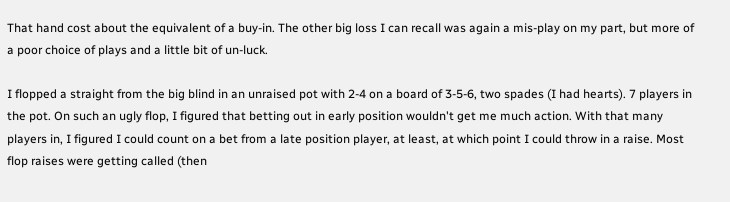That hand cost about the equivalent of a buy-in. The other big loss I can recall was again a mis-play on my part, but more of a poor choice of plays and a little bit of un-luck.

I flopped a straight from the big blind in an unraised pot with 2-4 on a board of 3-5-6, two spades (I had hearts). 7 players in the pot. On such an ugly flop, I figured that betting out in early position wouldn't get me much action. With that many players in, I figured I could count on a bet from a late position player, at least, at which point I could throw in a raise. Most flop raises were getting called (then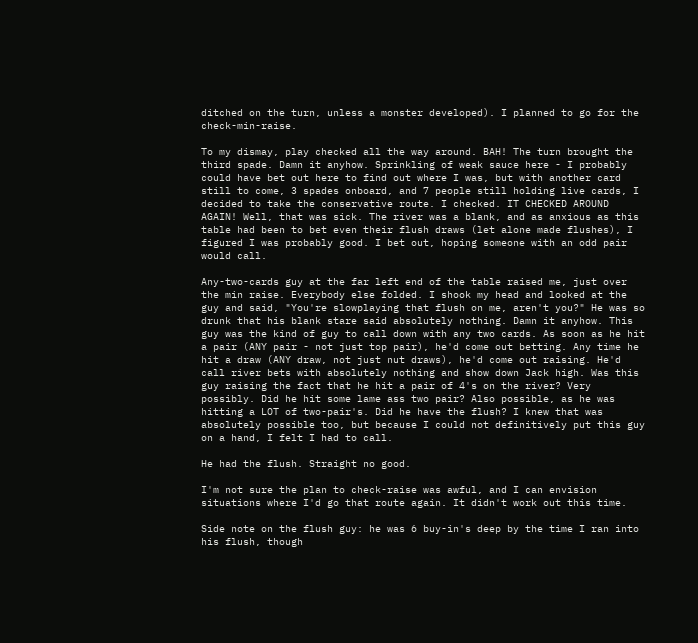ditched on the turn, unless a monster developed). I planned to go for the check-min-raise.

To my dismay, play checked all the way around. BAH! The turn brought the third spade. Damn it anyhow. Sprinkling of weak sauce here - I probably could have bet out here to find out where I was, but with another card still to come, 3 spades onboard, and 7 people still holding live cards, I decided to take the conservative route. I checked. IT CHECKED AROUND AGAIN! Well, that was sick. The river was a blank, and as anxious as this table had been to bet even their flush draws (let alone made flushes), I figured I was probably good. I bet out, hoping someone with an odd pair would call.

Any-two-cards guy at the far left end of the table raised me, just over the min raise. Everybody else folded. I shook my head and looked at the guy and said, "You're slowplaying that flush on me, aren't you?" He was so drunk that his blank stare said absolutely nothing. Damn it anyhow. This guy was the kind of guy to call down with any two cards. As soon as he hit a pair (ANY pair - not just top pair), he'd come out betting. Any time he hit a draw (ANY draw, not just nut draws), he'd come out raising. He'd call river bets with absolutely nothing and show down Jack high. Was this guy raising the fact that he hit a pair of 4's on the river? Very possibly. Did he hit some lame ass two pair? Also possible, as he was hitting a LOT of two-pair's. Did he have the flush? I knew that was absolutely possible too, but because I could not definitively put this guy on a hand, I felt I had to call.

He had the flush. Straight no good.

I'm not sure the plan to check-raise was awful, and I can envision situations where I'd go that route again. It didn't work out this time.

Side note on the flush guy: he was 6 buy-in's deep by the time I ran into his flush, though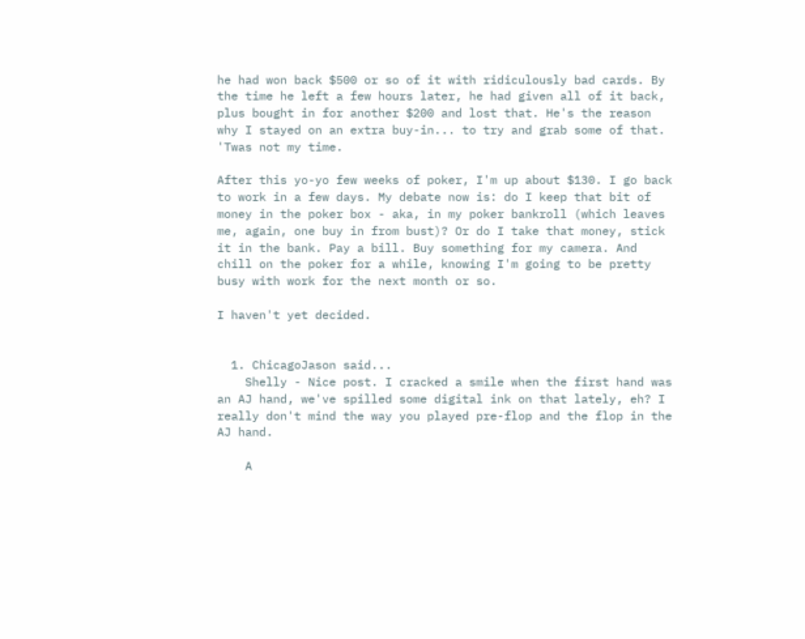he had won back $500 or so of it with ridiculously bad cards. By the time he left a few hours later, he had given all of it back, plus bought in for another $200 and lost that. He's the reason why I stayed on an extra buy-in... to try and grab some of that. 'Twas not my time.

After this yo-yo few weeks of poker, I'm up about $130. I go back to work in a few days. My debate now is: do I keep that bit of money in the poker box - aka, in my poker bankroll (which leaves me, again, one buy in from bust)? Or do I take that money, stick it in the bank. Pay a bill. Buy something for my camera. And chill on the poker for a while, knowing I'm going to be pretty busy with work for the next month or so.

I haven't yet decided.


  1. ChicagoJason said...
    Shelly - Nice post. I cracked a smile when the first hand was an AJ hand, we've spilled some digital ink on that lately, eh? I really don't mind the way you played pre-flop and the flop in the AJ hand.

    A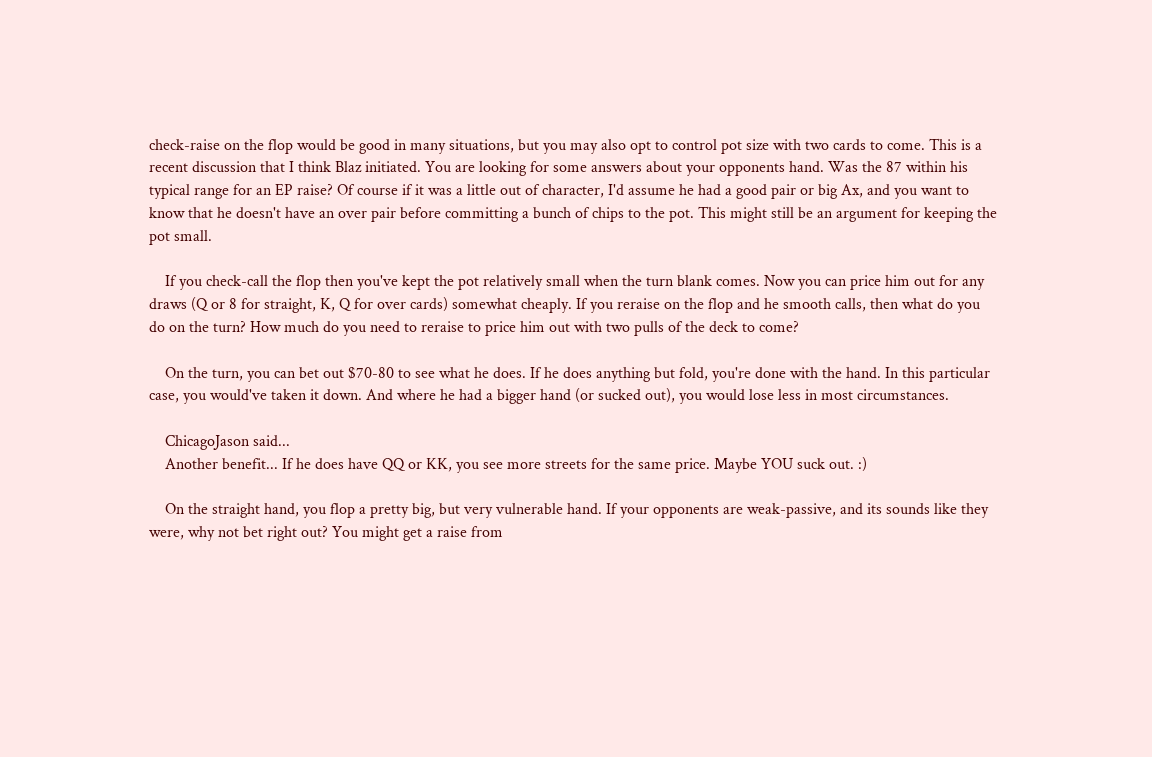check-raise on the flop would be good in many situations, but you may also opt to control pot size with two cards to come. This is a recent discussion that I think Blaz initiated. You are looking for some answers about your opponents hand. Was the 87 within his typical range for an EP raise? Of course if it was a little out of character, I'd assume he had a good pair or big Ax, and you want to know that he doesn't have an over pair before committing a bunch of chips to the pot. This might still be an argument for keeping the pot small.

    If you check-call the flop then you've kept the pot relatively small when the turn blank comes. Now you can price him out for any draws (Q or 8 for straight, K, Q for over cards) somewhat cheaply. If you reraise on the flop and he smooth calls, then what do you do on the turn? How much do you need to reraise to price him out with two pulls of the deck to come?

    On the turn, you can bet out $70-80 to see what he does. If he does anything but fold, you're done with the hand. In this particular case, you would've taken it down. And where he had a bigger hand (or sucked out), you would lose less in most circumstances.

    ChicagoJason said...
    Another benefit... If he does have QQ or KK, you see more streets for the same price. Maybe YOU suck out. :)

    On the straight hand, you flop a pretty big, but very vulnerable hand. If your opponents are weak-passive, and its sounds like they were, why not bet right out? You might get a raise from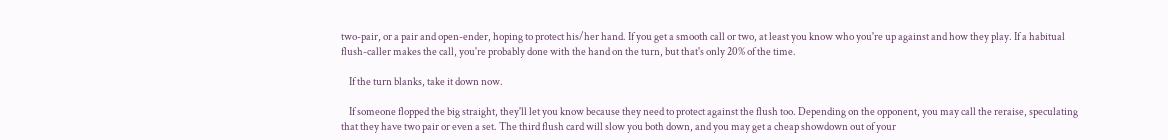two-pair, or a pair and open-ender, hoping to protect his/her hand. If you get a smooth call or two, at least you know who you're up against and how they play. If a habitual flush-caller makes the call, you're probably done with the hand on the turn, but that's only 20% of the time.

    If the turn blanks, take it down now.

    If someone flopped the big straight, they'll let you know because they need to protect against the flush too. Depending on the opponent, you may call the reraise, speculating that they have two pair or even a set. The third flush card will slow you both down, and you may get a cheap showdown out of your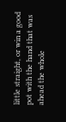little straight, or win a good pot with the hand that was ahead the whole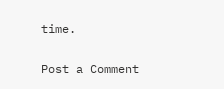time.

Post a Comment